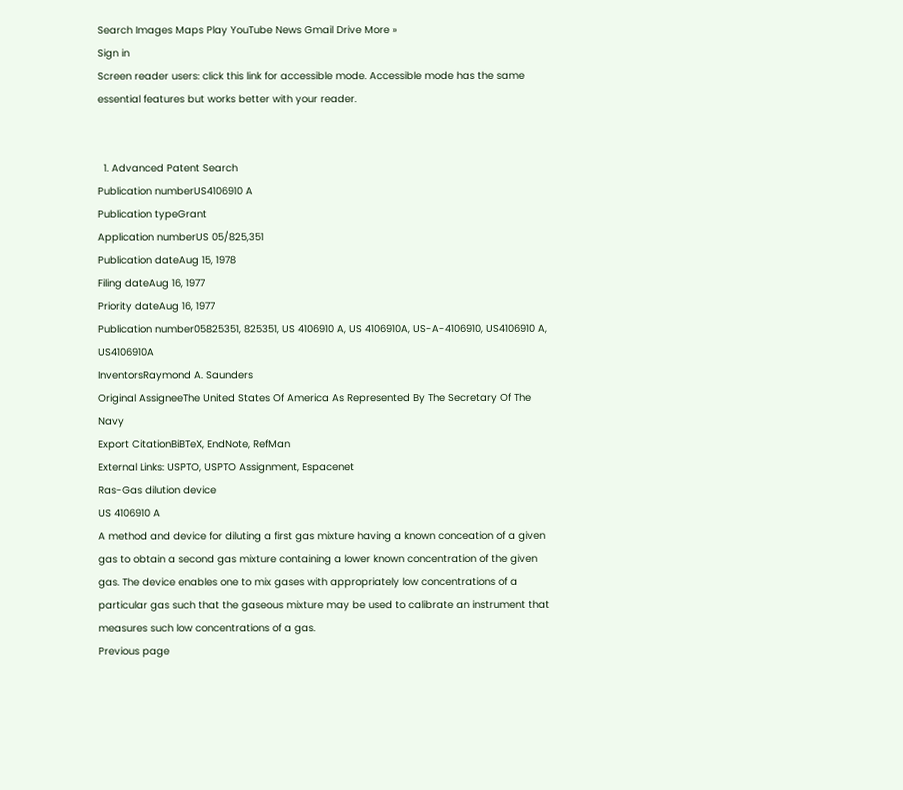Search Images Maps Play YouTube News Gmail Drive More »
Sign in
Screen reader users: click this link for accessible mode. Accessible mode has the same essential features but works better with your reader.


  1. Advanced Patent Search
Publication numberUS4106910 A
Publication typeGrant
Application numberUS 05/825,351
Publication dateAug 15, 1978
Filing dateAug 16, 1977
Priority dateAug 16, 1977
Publication number05825351, 825351, US 4106910 A, US 4106910A, US-A-4106910, US4106910 A, US4106910A
InventorsRaymond A. Saunders
Original AssigneeThe United States Of America As Represented By The Secretary Of The Navy
Export CitationBiBTeX, EndNote, RefMan
External Links: USPTO, USPTO Assignment, Espacenet
Ras-Gas dilution device
US 4106910 A
A method and device for diluting a first gas mixture having a known conceation of a given gas to obtain a second gas mixture containing a lower known concentration of the given gas. The device enables one to mix gases with appropriately low concentrations of a particular gas such that the gaseous mixture may be used to calibrate an instrument that measures such low concentrations of a gas.
Previous page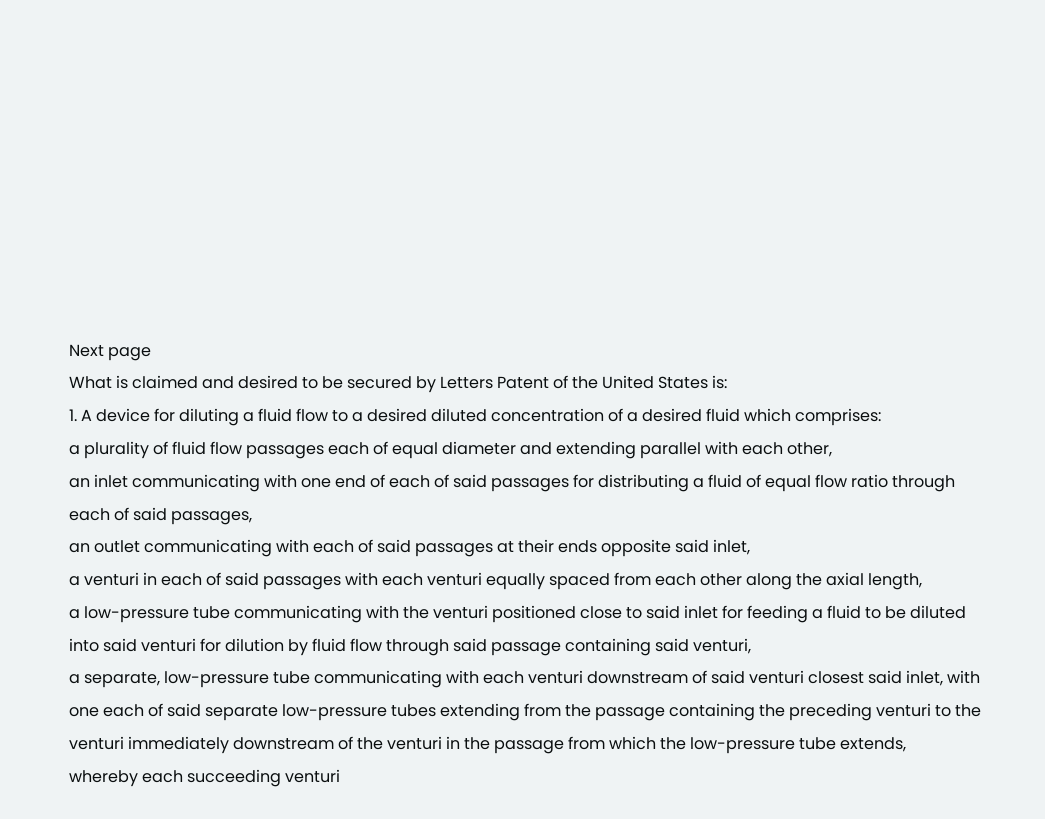Next page
What is claimed and desired to be secured by Letters Patent of the United States is:
1. A device for diluting a fluid flow to a desired diluted concentration of a desired fluid which comprises:
a plurality of fluid flow passages each of equal diameter and extending parallel with each other,
an inlet communicating with one end of each of said passages for distributing a fluid of equal flow ratio through each of said passages,
an outlet communicating with each of said passages at their ends opposite said inlet,
a venturi in each of said passages with each venturi equally spaced from each other along the axial length,
a low-pressure tube communicating with the venturi positioned close to said inlet for feeding a fluid to be diluted into said venturi for dilution by fluid flow through said passage containing said venturi,
a separate, low-pressure tube communicating with each venturi downstream of said venturi closest said inlet, with one each of said separate low-pressure tubes extending from the passage containing the preceding venturi to the venturi immediately downstream of the venturi in the passage from which the low-pressure tube extends,
whereby each succeeding venturi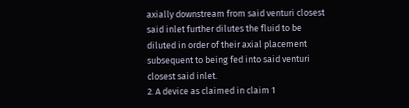axially downstream from said venturi closest said inlet further dilutes the fluid to be diluted in order of their axial placement subsequent to being fed into said venturi closest said inlet.
2. A device as claimed in claim 1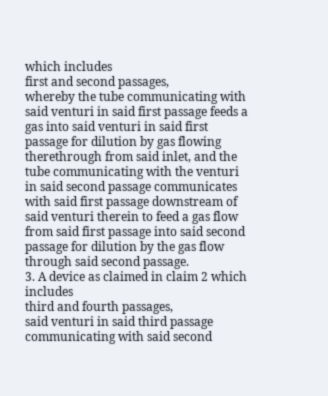which includes
first and second passages,
whereby the tube communicating with said venturi in said first passage feeds a gas into said venturi in said first passage for dilution by gas flowing therethrough from said inlet, and the tube communicating with the venturi in said second passage communicates with said first passage downstream of said venturi therein to feed a gas flow from said first passage into said second passage for dilution by the gas flow through said second passage.
3. A device as claimed in claim 2 which includes
third and fourth passages,
said venturi in said third passage communicating with said second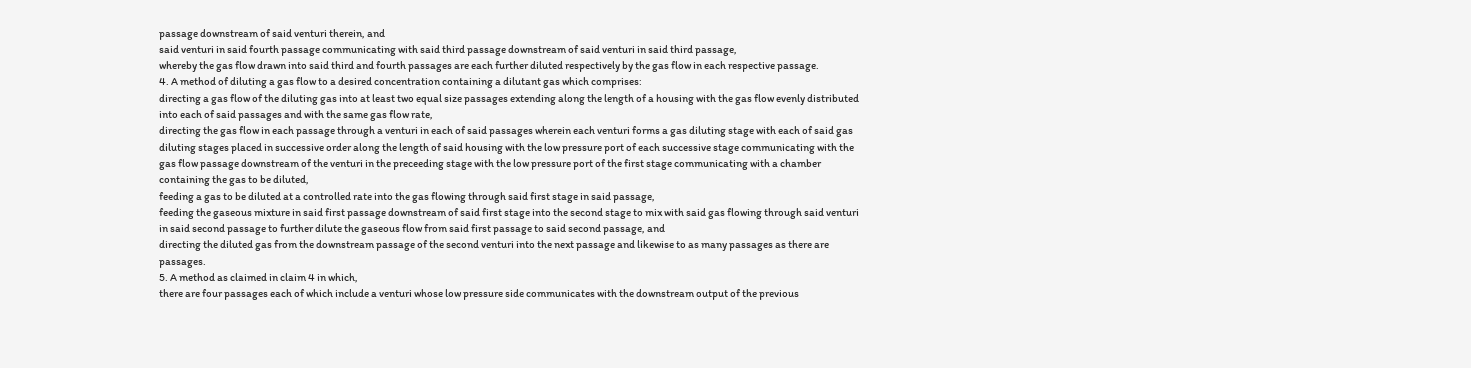passage downstream of said venturi therein, and
said venturi in said fourth passage communicating with said third passage downstream of said venturi in said third passage,
whereby the gas flow drawn into said third and fourth passages are each further diluted respectively by the gas flow in each respective passage.
4. A method of diluting a gas flow to a desired concentration containing a dilutant gas which comprises:
directing a gas flow of the diluting gas into at least two equal size passages extending along the length of a housing with the gas flow evenly distributed into each of said passages and with the same gas flow rate,
directing the gas flow in each passage through a venturi in each of said passages wherein each venturi forms a gas diluting stage with each of said gas diluting stages placed in successive order along the length of said housing with the low pressure port of each successive stage communicating with the gas flow passage downstream of the venturi in the preceeding stage with the low pressure port of the first stage communicating with a chamber containing the gas to be diluted,
feeding a gas to be diluted at a controlled rate into the gas flowing through said first stage in said passage,
feeding the gaseous mixture in said first passage downstream of said first stage into the second stage to mix with said gas flowing through said venturi in said second passage to further dilute the gaseous flow from said first passage to said second passage, and
directing the diluted gas from the downstream passage of the second venturi into the next passage and likewise to as many passages as there are passages.
5. A method as claimed in claim 4 in which,
there are four passages each of which include a venturi whose low pressure side communicates with the downstream output of the previous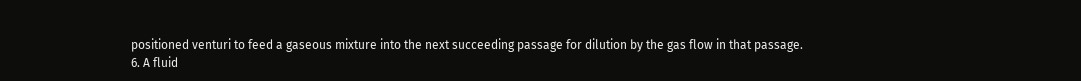positioned venturi to feed a gaseous mixture into the next succeeding passage for dilution by the gas flow in that passage.
6. A fluid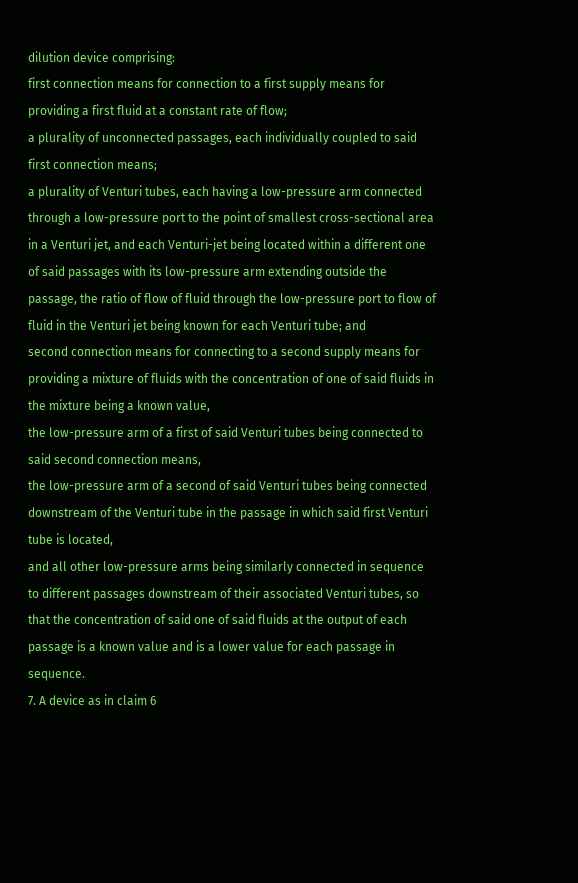dilution device comprising:
first connection means for connection to a first supply means for providing a first fluid at a constant rate of flow;
a plurality of unconnected passages, each individually coupled to said first connection means;
a plurality of Venturi tubes, each having a low-pressure arm connected through a low-pressure port to the point of smallest cross-sectional area in a Venturi jet, and each Venturi-jet being located within a different one of said passages with its low-pressure arm extending outside the passage, the ratio of flow of fluid through the low-pressure port to flow of fluid in the Venturi jet being known for each Venturi tube; and
second connection means for connecting to a second supply means for providing a mixture of fluids with the concentration of one of said fluids in the mixture being a known value,
the low-pressure arm of a first of said Venturi tubes being connected to said second connection means,
the low-pressure arm of a second of said Venturi tubes being connected downstream of the Venturi tube in the passage in which said first Venturi tube is located,
and all other low-pressure arms being similarly connected in sequence to different passages downstream of their associated Venturi tubes, so that the concentration of said one of said fluids at the output of each passage is a known value and is a lower value for each passage in sequence.
7. A device as in claim 6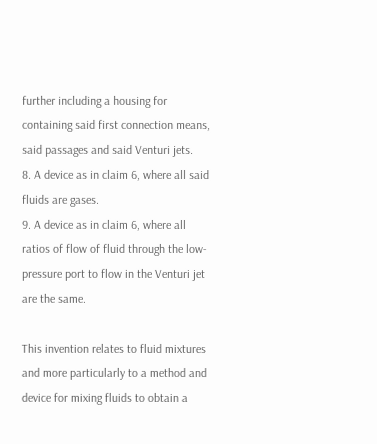further including a housing for containing said first connection means, said passages and said Venturi jets.
8. A device as in claim 6, where all said fluids are gases.
9. A device as in claim 6, where all ratios of flow of fluid through the low-pressure port to flow in the Venturi jet are the same.

This invention relates to fluid mixtures and more particularly to a method and device for mixing fluids to obtain a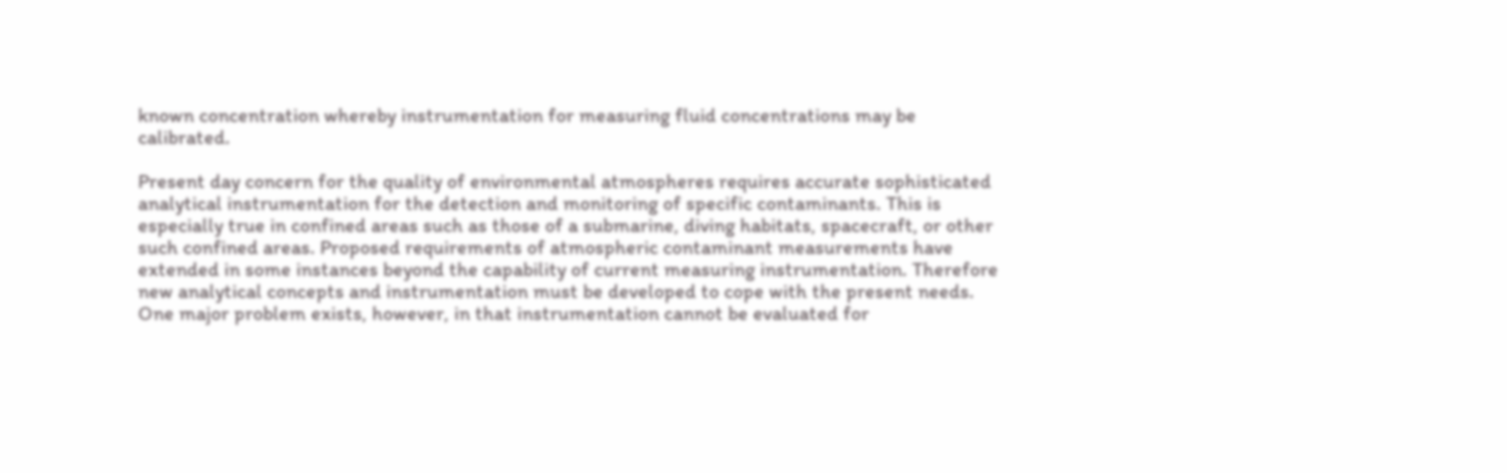known concentration whereby instrumentation for measuring fluid concentrations may be calibrated.

Present day concern for the quality of environmental atmospheres requires accurate sophisticated analytical instrumentation for the detection and monitoring of specific contaminants. This is especially true in confined areas such as those of a submarine, diving habitats, spacecraft, or other such confined areas. Proposed requirements of atmospheric contaminant measurements have extended in some instances beyond the capability of current measuring instrumentation. Therefore new analytical concepts and instrumentation must be developed to cope with the present needs. One major problem exists, however, in that instrumentation cannot be evaluated for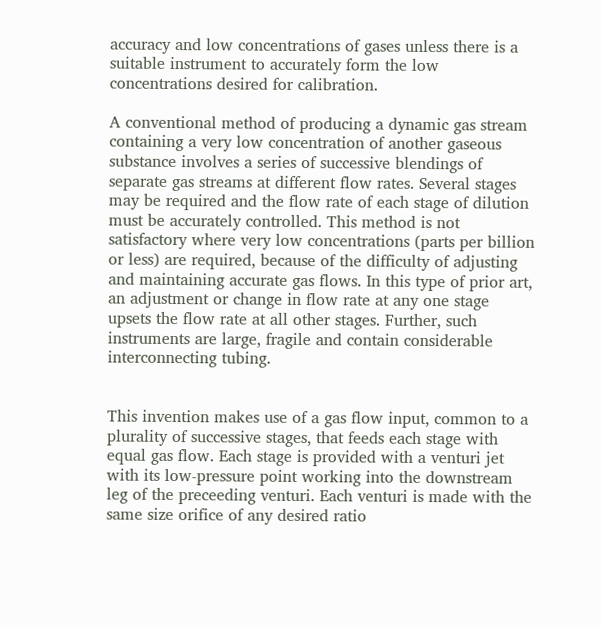accuracy and low concentrations of gases unless there is a suitable instrument to accurately form the low concentrations desired for calibration.

A conventional method of producing a dynamic gas stream containing a very low concentration of another gaseous substance involves a series of successive blendings of separate gas streams at different flow rates. Several stages may be required and the flow rate of each stage of dilution must be accurately controlled. This method is not satisfactory where very low concentrations (parts per billion or less) are required, because of the difficulty of adjusting and maintaining accurate gas flows. In this type of prior art, an adjustment or change in flow rate at any one stage upsets the flow rate at all other stages. Further, such instruments are large, fragile and contain considerable interconnecting tubing.


This invention makes use of a gas flow input, common to a plurality of successive stages, that feeds each stage with equal gas flow. Each stage is provided with a venturi jet with its low-pressure point working into the downstream leg of the preceeding venturi. Each venturi is made with the same size orifice of any desired ratio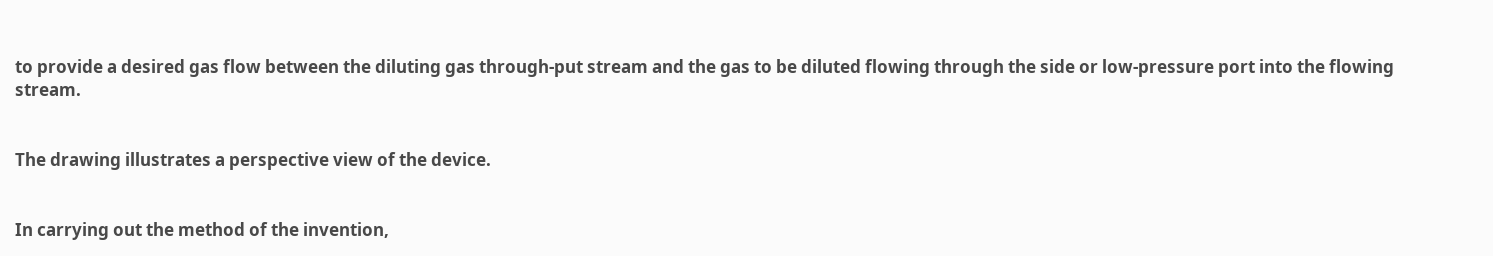to provide a desired gas flow between the diluting gas through-put stream and the gas to be diluted flowing through the side or low-pressure port into the flowing stream.


The drawing illustrates a perspective view of the device.


In carrying out the method of the invention,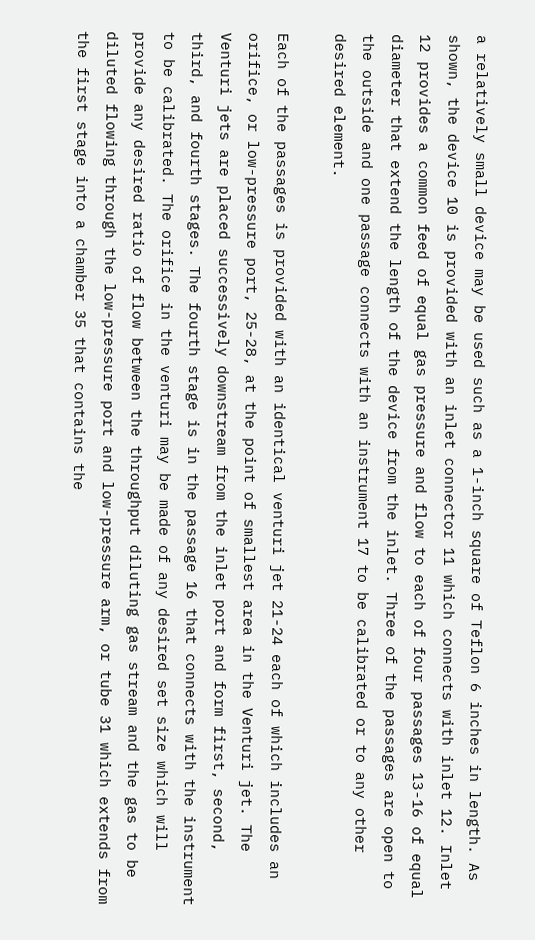a relatively small device may be used such as a 1-inch square of Teflon 6 inches in length. As shown, the device 10 is provided with an inlet connector 11 which connects with inlet 12. Inlet 12 provides a common feed of equal gas pressure and flow to each of four passages 13-16 of equal diameter that extend the length of the device from the inlet. Three of the passages are open to the outside and one passage connects with an instrument 17 to be calibrated or to any other desired element.

Each of the passages is provided with an identical venturi jet 21-24 each of which includes an orifice, or low-pressure port, 25-28, at the point of smallest area in the Venturi jet. The Venturi jets are placed successively downstream from the inlet port and form first, second, third, and fourth stages. The fourth stage is in the passage 16 that connects with the instrument to be calibrated. The orifice in the venturi may be made of any desired set size which will provide any desired ratio of flow between the throughput diluting gas stream and the gas to be diluted flowing through the low-pressure port and low-pressure arm, or tube 31 which extends from the first stage into a chamber 35 that contains the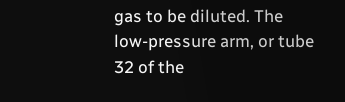gas to be diluted. The low-pressure arm, or tube 32 of the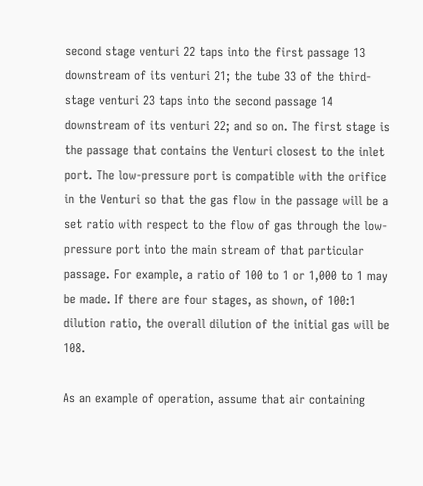second stage venturi 22 taps into the first passage 13 downstream of its venturi 21; the tube 33 of the third-stage venturi 23 taps into the second passage 14 downstream of its venturi 22; and so on. The first stage is the passage that contains the Venturi closest to the inlet port. The low-pressure port is compatible with the orifice in the Venturi so that the gas flow in the passage will be a set ratio with respect to the flow of gas through the low-pressure port into the main stream of that particular passage. For example, a ratio of 100 to 1 or 1,000 to 1 may be made. If there are four stages, as shown, of 100:1 dilution ratio, the overall dilution of the initial gas will be 108.

As an example of operation, assume that air containing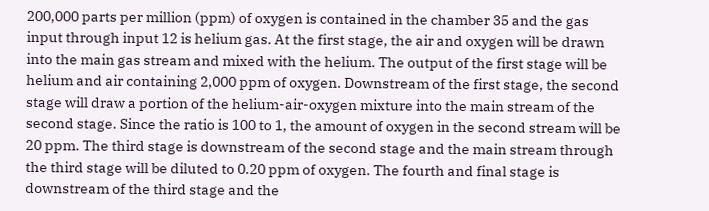200,000 parts per million (ppm) of oxygen is contained in the chamber 35 and the gas input through input 12 is helium gas. At the first stage, the air and oxygen will be drawn into the main gas stream and mixed with the helium. The output of the first stage will be helium and air containing 2,000 ppm of oxygen. Downstream of the first stage, the second stage will draw a portion of the helium-air-oxygen mixture into the main stream of the second stage. Since the ratio is 100 to 1, the amount of oxygen in the second stream will be 20 ppm. The third stage is downstream of the second stage and the main stream through the third stage will be diluted to 0.20 ppm of oxygen. The fourth and final stage is downstream of the third stage and the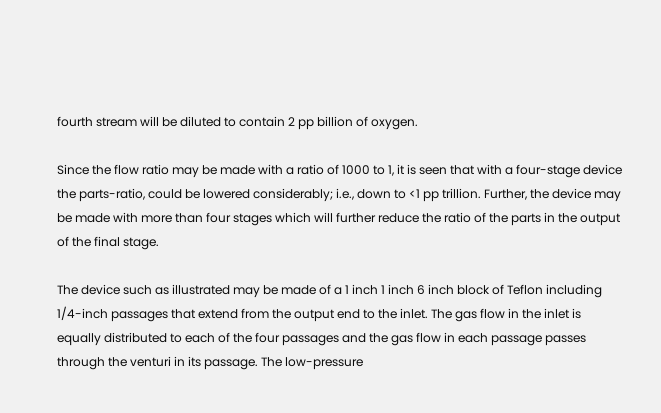fourth stream will be diluted to contain 2 pp billion of oxygen.

Since the flow ratio may be made with a ratio of 1000 to 1, it is seen that with a four-stage device the parts-ratio, could be lowered considerably; i.e., down to <1 pp trillion. Further, the device may be made with more than four stages which will further reduce the ratio of the parts in the output of the final stage.

The device such as illustrated may be made of a 1 inch 1 inch 6 inch block of Teflon including 1/4-inch passages that extend from the output end to the inlet. The gas flow in the inlet is equally distributed to each of the four passages and the gas flow in each passage passes through the venturi in its passage. The low-pressure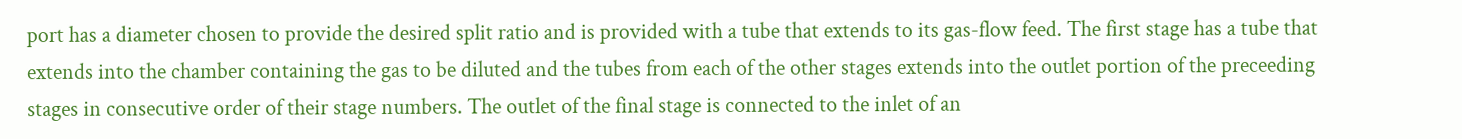port has a diameter chosen to provide the desired split ratio and is provided with a tube that extends to its gas-flow feed. The first stage has a tube that extends into the chamber containing the gas to be diluted and the tubes from each of the other stages extends into the outlet portion of the preceeding stages in consecutive order of their stage numbers. The outlet of the final stage is connected to the inlet of an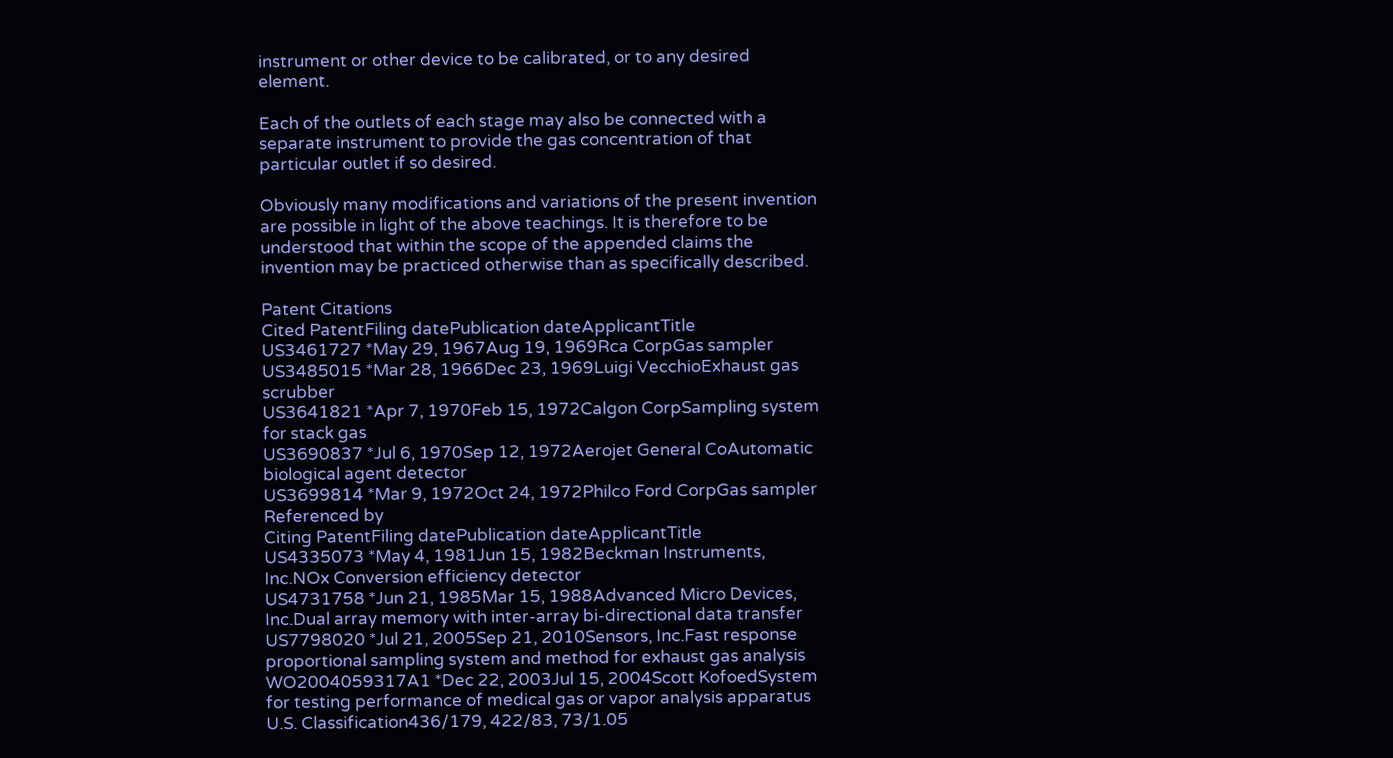instrument or other device to be calibrated, or to any desired element.

Each of the outlets of each stage may also be connected with a separate instrument to provide the gas concentration of that particular outlet if so desired.

Obviously many modifications and variations of the present invention are possible in light of the above teachings. It is therefore to be understood that within the scope of the appended claims the invention may be practiced otherwise than as specifically described.

Patent Citations
Cited PatentFiling datePublication dateApplicantTitle
US3461727 *May 29, 1967Aug 19, 1969Rca CorpGas sampler
US3485015 *Mar 28, 1966Dec 23, 1969Luigi VecchioExhaust gas scrubber
US3641821 *Apr 7, 1970Feb 15, 1972Calgon CorpSampling system for stack gas
US3690837 *Jul 6, 1970Sep 12, 1972Aerojet General CoAutomatic biological agent detector
US3699814 *Mar 9, 1972Oct 24, 1972Philco Ford CorpGas sampler
Referenced by
Citing PatentFiling datePublication dateApplicantTitle
US4335073 *May 4, 1981Jun 15, 1982Beckman Instruments, Inc.NOx Conversion efficiency detector
US4731758 *Jun 21, 1985Mar 15, 1988Advanced Micro Devices, Inc.Dual array memory with inter-array bi-directional data transfer
US7798020 *Jul 21, 2005Sep 21, 2010Sensors, Inc.Fast response proportional sampling system and method for exhaust gas analysis
WO2004059317A1 *Dec 22, 2003Jul 15, 2004Scott KofoedSystem for testing performance of medical gas or vapor analysis apparatus
U.S. Classification436/179, 422/83, 73/1.05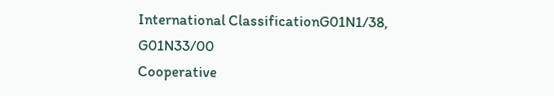International ClassificationG01N1/38, G01N33/00
Cooperative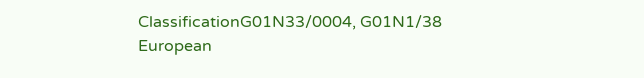ClassificationG01N33/0004, G01N1/38
European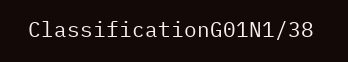ClassificationG01N1/38